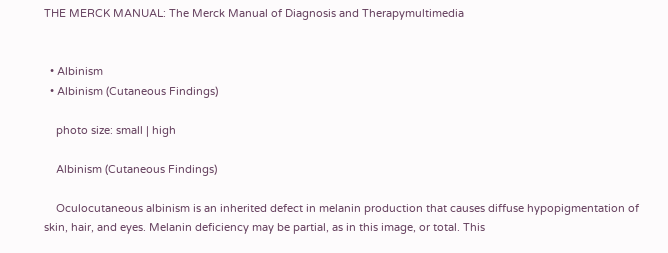THE MERCK MANUAL: The Merck Manual of Diagnosis and Therapymultimedia


  • Albinism
  • Albinism (Cutaneous Findings)

    photo size: small | high

    Albinism (Cutaneous Findings)

    Oculocutaneous albinism is an inherited defect in melanin production that causes diffuse hypopigmentation of skin, hair, and eyes. Melanin deficiency may be partial, as in this image, or total. This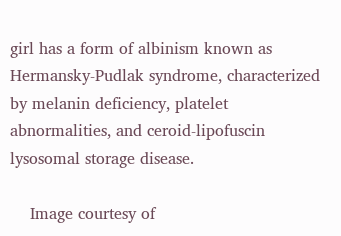girl has a form of albinism known as Hermansky-Pudlak syndrome, characterized by melanin deficiency, platelet abnormalities, and ceroid-lipofuscin lysosomal storage disease.

    Image courtesy of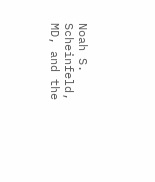Noah S. Scheinfeld, MD, and the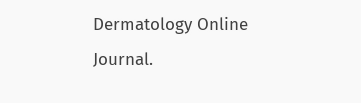Dermatology Online Journal.